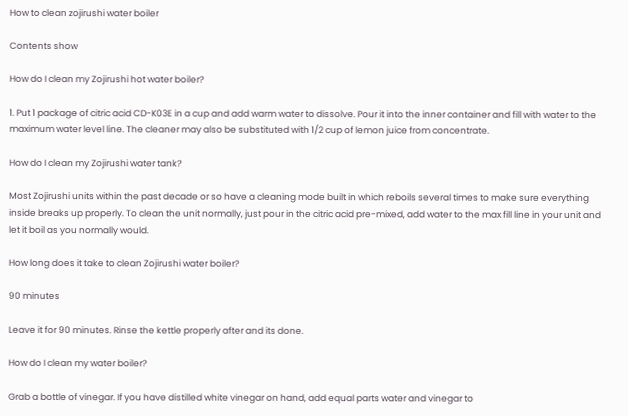How to clean zojirushi water boiler

Contents show

How do I clean my Zojirushi hot water boiler?

1. Put 1 package of citric acid CD-K03E in a cup and add warm water to dissolve. Pour it into the inner container and fill with water to the maximum water level line. The cleaner may also be substituted with 1/2 cup of lemon juice from concentrate.

How do I clean my Zojirushi water tank?

Most Zojirushi units within the past decade or so have a cleaning mode built in which reboils several times to make sure everything inside breaks up properly. To clean the unit normally, just pour in the citric acid pre-mixed, add water to the max fill line in your unit and let it boil as you normally would.

How long does it take to clean Zojirushi water boiler?

90 minutes

Leave it for 90 minutes. Rinse the kettle properly after and its done.

How do I clean my water boiler?

Grab a bottle of vinegar. If you have distilled white vinegar on hand, add equal parts water and vinegar to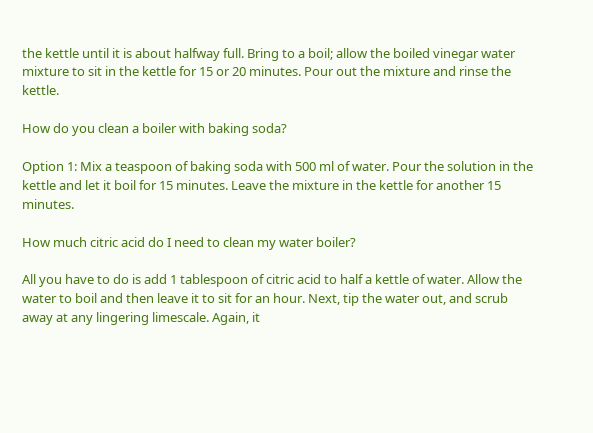the kettle until it is about halfway full. Bring to a boil; allow the boiled vinegar water mixture to sit in the kettle for 15 or 20 minutes. Pour out the mixture and rinse the kettle.

How do you clean a boiler with baking soda?

Option 1: Mix a teaspoon of baking soda with 500 ml of water. Pour the solution in the kettle and let it boil for 15 minutes. Leave the mixture in the kettle for another 15 minutes.

How much citric acid do I need to clean my water boiler?

All you have to do is add 1 tablespoon of citric acid to half a kettle of water. Allow the water to boil and then leave it to sit for an hour. Next, tip the water out, and scrub away at any lingering limescale. Again, it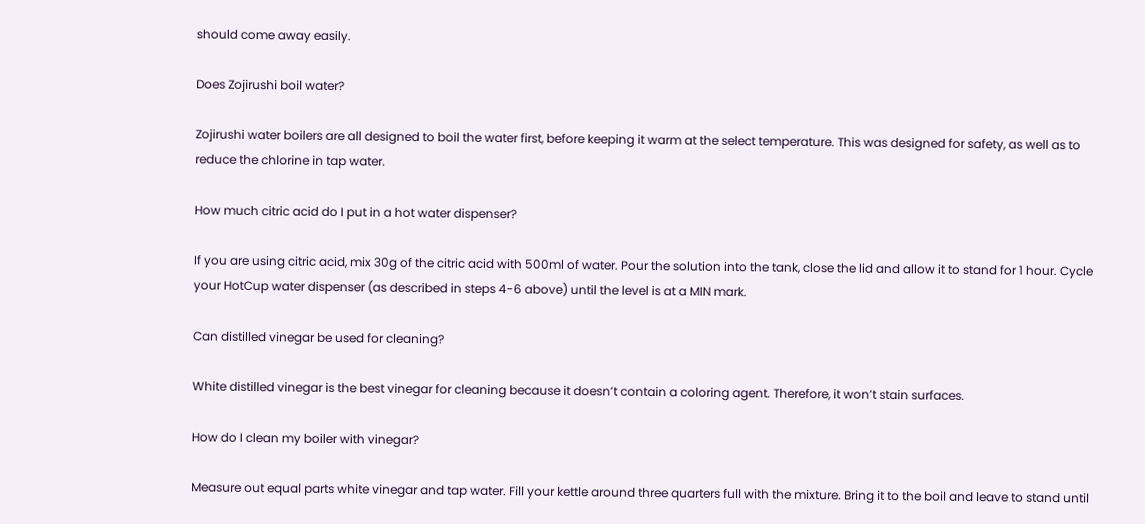should come away easily.

Does Zojirushi boil water?

Zojirushi water boilers are all designed to boil the water first, before keeping it warm at the select temperature. This was designed for safety, as well as to reduce the chlorine in tap water.

How much citric acid do I put in a hot water dispenser?

If you are using citric acid, mix 30g of the citric acid with 500ml of water. Pour the solution into the tank, close the lid and allow it to stand for 1 hour. Cycle your HotCup water dispenser (as described in steps 4-6 above) until the level is at a MIN mark.

Can distilled vinegar be used for cleaning?

White distilled vinegar is the best vinegar for cleaning because it doesn’t contain a coloring agent. Therefore, it won’t stain surfaces.

How do I clean my boiler with vinegar?

Measure out equal parts white vinegar and tap water. Fill your kettle around three quarters full with the mixture. Bring it to the boil and leave to stand until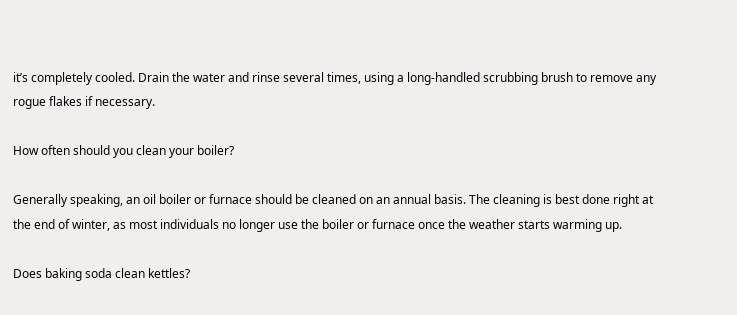it’s completely cooled. Drain the water and rinse several times, using a long-handled scrubbing brush to remove any rogue flakes if necessary.

How often should you clean your boiler?

Generally speaking, an oil boiler or furnace should be cleaned on an annual basis. The cleaning is best done right at the end of winter, as most individuals no longer use the boiler or furnace once the weather starts warming up.

Does baking soda clean kettles?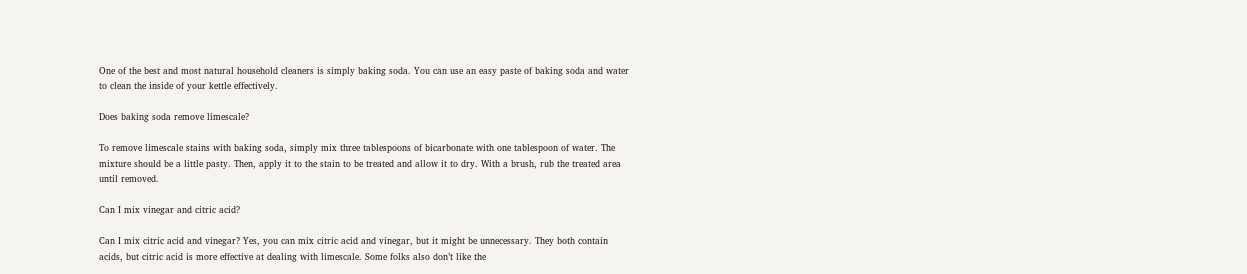One of the best and most natural household cleaners is simply baking soda. You can use an easy paste of baking soda and water to clean the inside of your kettle effectively.

Does baking soda remove limescale?

To remove limescale stains with baking soda, simply mix three tablespoons of bicarbonate with one tablespoon of water. The mixture should be a little pasty. Then, apply it to the stain to be treated and allow it to dry. With a brush, rub the treated area until removed.

Can I mix vinegar and citric acid?

Can I mix citric acid and vinegar? Yes, you can mix citric acid and vinegar, but it might be unnecessary. They both contain acids, but citric acid is more effective at dealing with limescale. Some folks also don’t like the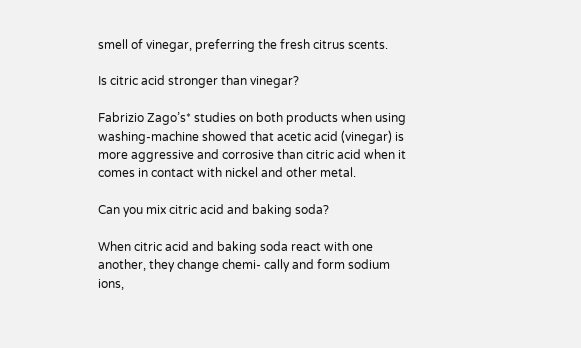smell of vinegar, preferring the fresh citrus scents.

Is citric acid stronger than vinegar?

Fabrizio Zago’s* studies on both products when using washing-machine showed that acetic acid (vinegar) is more aggressive and corrosive than citric acid when it comes in contact with nickel and other metal.

Can you mix citric acid and baking soda?

When citric acid and baking soda react with one another, they change chemi- cally and form sodium ions,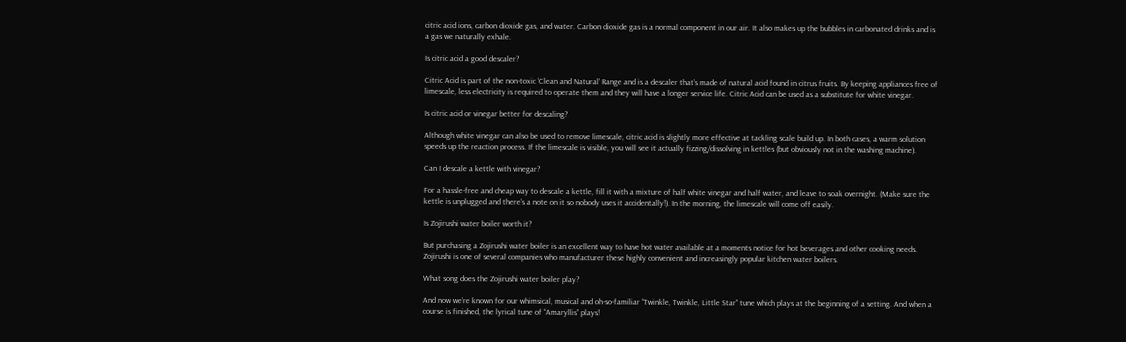citric acid ions, carbon dioxide gas, and water. Carbon dioxide gas is a normal component in our air. It also makes up the bubbles in carbonated drinks and is a gas we naturally exhale.

Is citric acid a good descaler?

Citric Acid is part of the non-toxic ‘Clean and Natural’ Range and is a descaler that’s made of natural acid found in citrus fruits. By keeping appliances free of limescale, less electricity is required to operate them and they will have a longer service life. Citric Acid can be used as a substitute for white vinegar.

Is citric acid or vinegar better for descaling?

Although white vinegar can also be used to remove limescale, citric acid is slightly more effective at tackling scale build up. In both cases, a warm solution speeds up the reaction process. If the limescale is visible, you will see it actually fizzing/dissolving in kettles (but obviously not in the washing machine).

Can I descale a kettle with vinegar?

For a hassle-free and cheap way to descale a kettle, fill it with a mixture of half white vinegar and half water, and leave to soak overnight. (Make sure the kettle is unplugged and there’s a note on it so nobody uses it accidentally!). In the morning, the limescale will come off easily.

Is Zojirushi water boiler worth it?

But purchasing a Zojirushi water boiler is an excellent way to have hot water available at a moments notice for hot beverages and other cooking needs. Zojirushi is one of several companies who manufacturer these highly convenient and increasingly popular kitchen water boilers.

What song does the Zojirushi water boiler play?

And now we’re known for our whimsical, musical and oh-so-familiar “Twinkle, Twinkle, Little Star” tune which plays at the beginning of a setting. And when a course is finished, the lyrical tune of “Amaryllis” plays!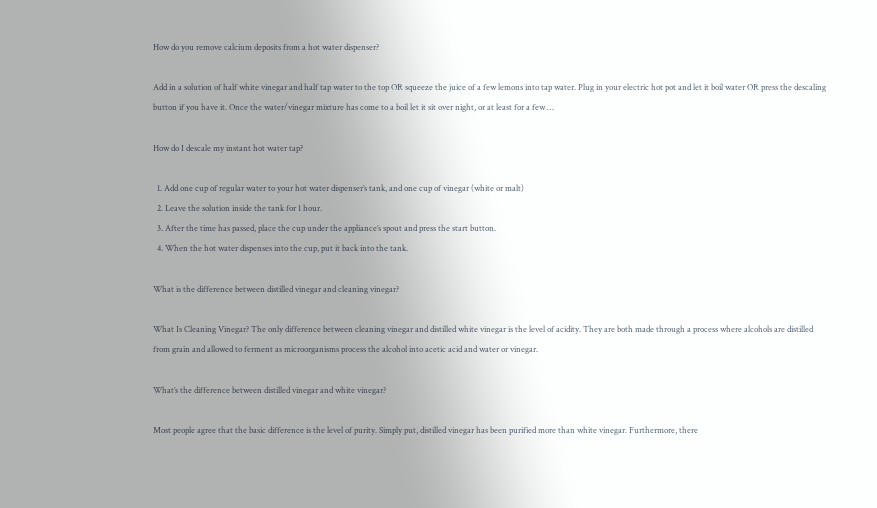How do you remove calcium deposits from a hot water dispenser?

Add in a solution of half white vinegar and half tap water to the top OR squeeze the juice of a few lemons into tap water. Plug in your electric hot pot and let it boil water OR press the descaling button if you have it. Once the water/vinegar mixture has come to a boil let it sit over night, or at least for a few …

How do I descale my instant hot water tap?

  1. Add one cup of regular water to your hot water dispenser’s tank, and one cup of vinegar (white or malt)
  2. Leave the solution inside the tank for 1 hour.
  3. After the time has passed, place the cup under the appliance’s spout and press the start button.
  4. When the hot water dispenses into the cup, put it back into the tank.

What is the difference between distilled vinegar and cleaning vinegar?

What Is Cleaning Vinegar? The only difference between cleaning vinegar and distilled white vinegar is the level of acidity. They are both made through a process where alcohols are distilled from grain and allowed to ferment as microorganisms process the alcohol into acetic acid and water or vinegar.

What’s the difference between distilled vinegar and white vinegar?

Most people agree that the basic difference is the level of purity. Simply put, distilled vinegar has been purified more than white vinegar. Furthermore, there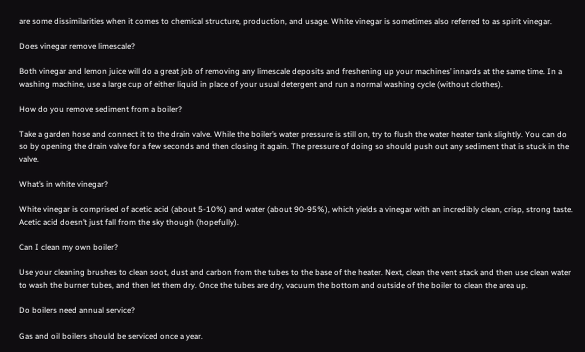are some dissimilarities when it comes to chemical structure, production, and usage. White vinegar is sometimes also referred to as spirit vinegar.

Does vinegar remove limescale?

Both vinegar and lemon juice will do a great job of removing any limescale deposits and freshening up your machines’ innards at the same time. In a washing machine, use a large cup of either liquid in place of your usual detergent and run a normal washing cycle (without clothes).

How do you remove sediment from a boiler?

Take a garden hose and connect it to the drain valve. While the boiler’s water pressure is still on, try to flush the water heater tank slightly. You can do so by opening the drain valve for a few seconds and then closing it again. The pressure of doing so should push out any sediment that is stuck in the valve.

What’s in white vinegar?

White vinegar is comprised of acetic acid (about 5-10%) and water (about 90-95%), which yields a vinegar with an incredibly clean, crisp, strong taste. Acetic acid doesn’t just fall from the sky though (hopefully).

Can I clean my own boiler?

Use your cleaning brushes to clean soot, dust and carbon from the tubes to the base of the heater. Next, clean the vent stack and then use clean water to wash the burner tubes, and then let them dry. Once the tubes are dry, vacuum the bottom and outside of the boiler to clean the area up.

Do boilers need annual service?

Gas and oil boilers should be serviced once a year.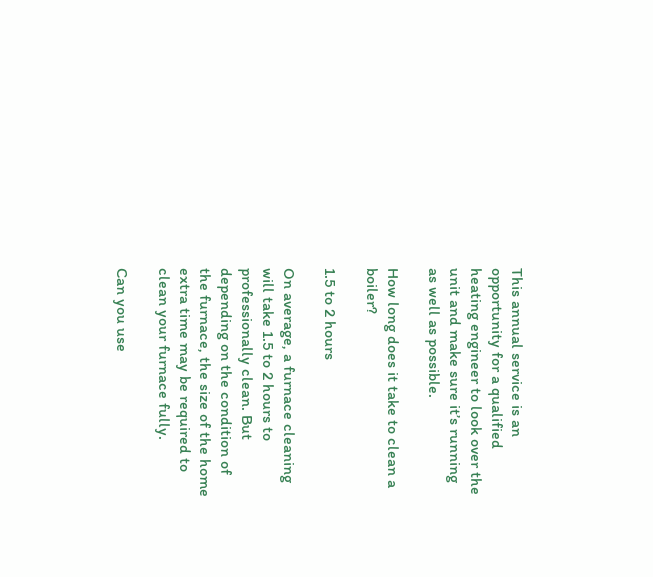This annual service is an opportunity for a qualified heating engineer to look over the unit and make sure it’s running as well as possible.

How long does it take to clean a boiler?

1.5 to 2 hours

On average, a furnace cleaning will take 1.5 to 2 hours to professionally clean. But depending on the condition of the furnace, the size of the home extra time may be required to clean your furnace fully.

Can you use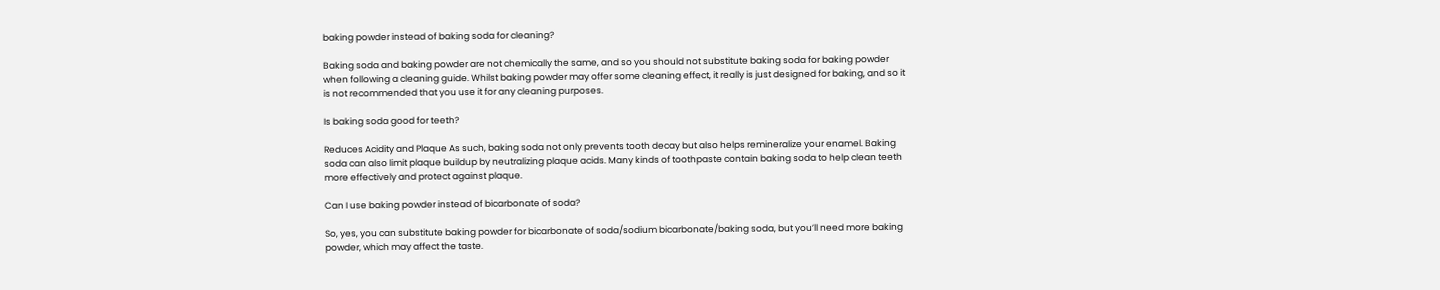baking powder instead of baking soda for cleaning?

Baking soda and baking powder are not chemically the same, and so you should not substitute baking soda for baking powder when following a cleaning guide. Whilst baking powder may offer some cleaning effect, it really is just designed for baking, and so it is not recommended that you use it for any cleaning purposes.

Is baking soda good for teeth?

Reduces Acidity and Plaque As such, baking soda not only prevents tooth decay but also helps remineralize your enamel. Baking soda can also limit plaque buildup by neutralizing plaque acids. Many kinds of toothpaste contain baking soda to help clean teeth more effectively and protect against plaque.

Can I use baking powder instead of bicarbonate of soda?

So, yes, you can substitute baking powder for bicarbonate of soda/sodium bicarbonate/baking soda, but you’ll need more baking powder, which may affect the taste.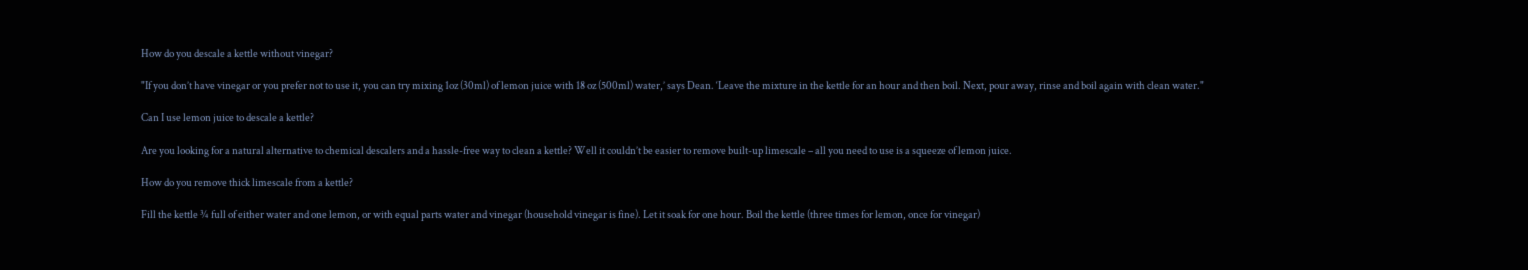How do you descale a kettle without vinegar?

"If you don’t have vinegar or you prefer not to use it, you can try mixing 1oz (30ml) of lemon juice with 18 oz (500ml) water,’ says Dean. ‘Leave the mixture in the kettle for an hour and then boil. Next, pour away, rinse and boil again with clean water."

Can I use lemon juice to descale a kettle?

Are you looking for a natural alternative to chemical descalers and a hassle-free way to clean a kettle? Well it couldn’t be easier to remove built-up limescale – all you need to use is a squeeze of lemon juice.

How do you remove thick limescale from a kettle?

Fill the kettle ¾ full of either water and one lemon, or with equal parts water and vinegar (household vinegar is fine). Let it soak for one hour. Boil the kettle (three times for lemon, once for vinegar)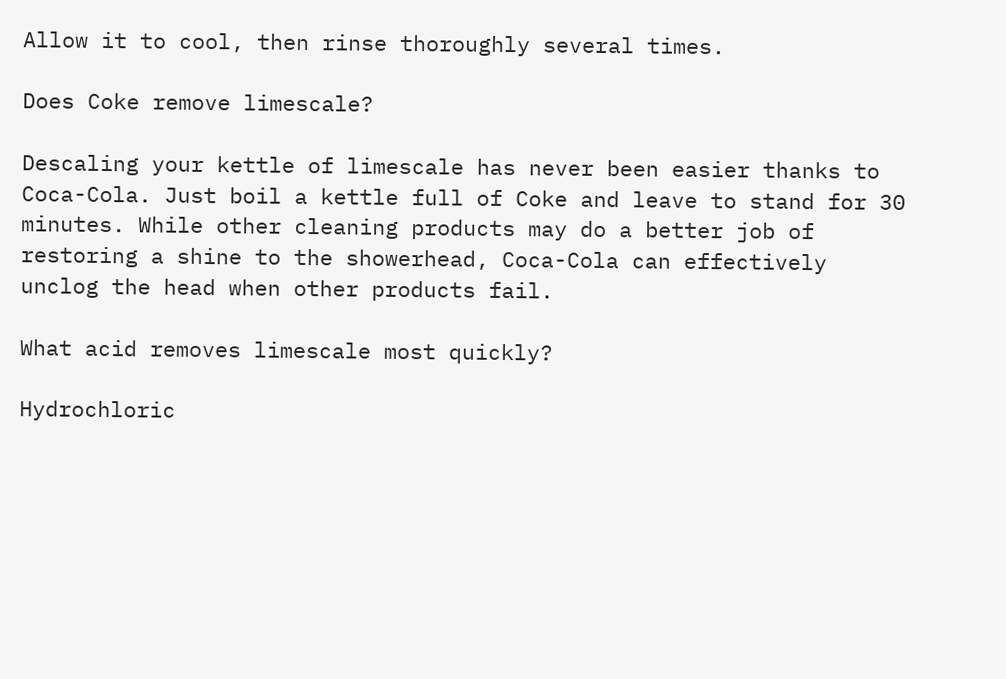Allow it to cool, then rinse thoroughly several times.

Does Coke remove limescale?

Descaling your kettle of limescale has never been easier thanks to Coca-Cola. Just boil a kettle full of Coke and leave to stand for 30 minutes. While other cleaning products may do a better job of restoring a shine to the showerhead, Coca-Cola can effectively unclog the head when other products fail.

What acid removes limescale most quickly?

Hydrochloric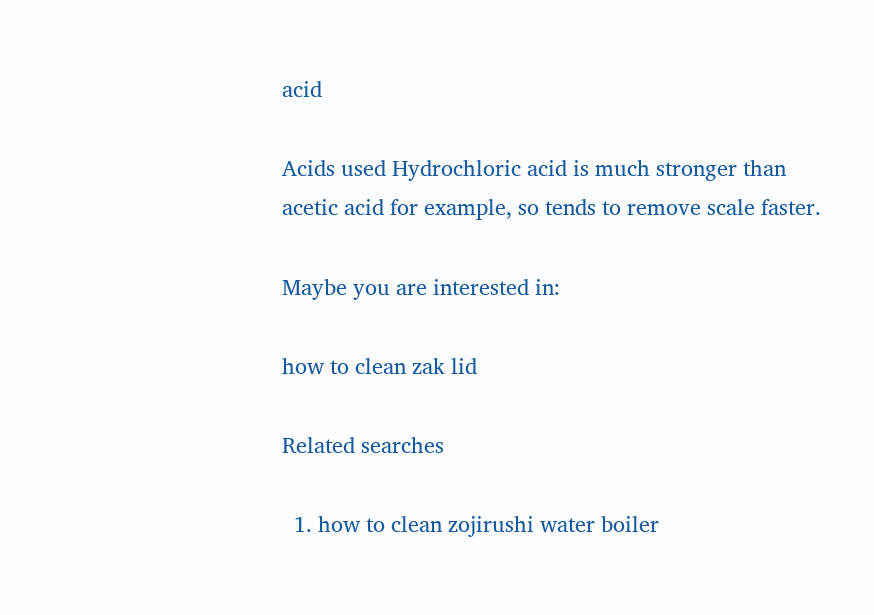acid

Acids used Hydrochloric acid is much stronger than acetic acid for example, so tends to remove scale faster.

Maybe you are interested in:

how to clean zak lid

Related searches

  1. how to clean zojirushi water boiler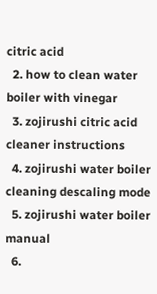citric acid
  2. how to clean water boiler with vinegar
  3. zojirushi citric acid cleaner instructions
  4. zojirushi water boiler cleaning descaling mode
  5. zojirushi water boiler manual
  6.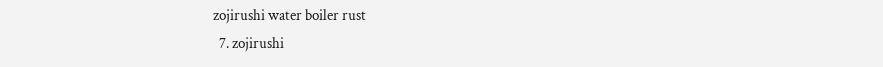zojirushi water boiler rust
  7. zojirushi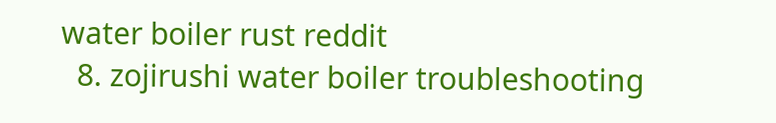water boiler rust reddit
  8. zojirushi water boiler troubleshooting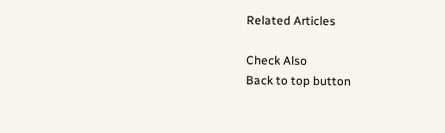Related Articles

Check Also
Back to top button